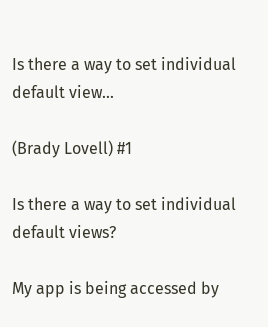Is there a way to set individual default view...

(Brady Lovell) #1

Is there a way to set individual default views?

My app is being accessed by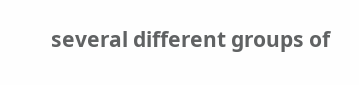several different groups of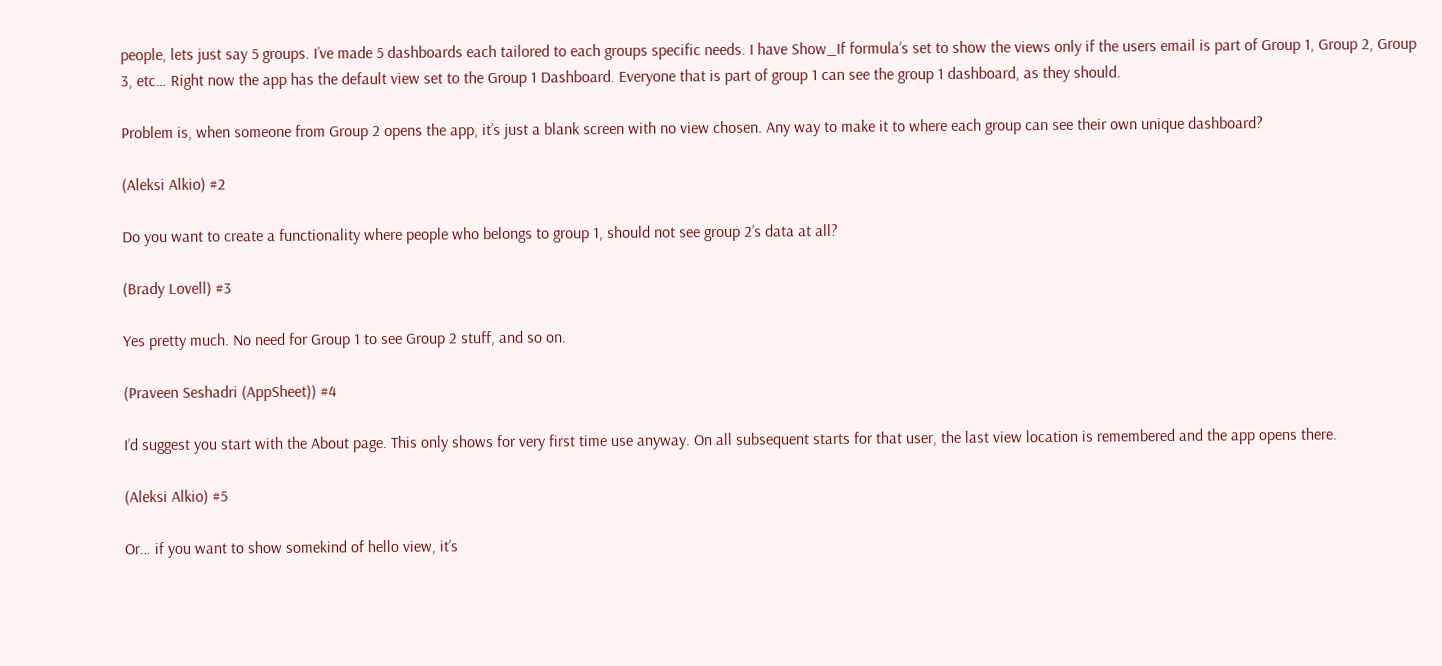people, lets just say 5 groups. I’ve made 5 dashboards each tailored to each groups specific needs. I have Show_If formula’s set to show the views only if the users email is part of Group 1, Group 2, Group 3, etc… Right now the app has the default view set to the Group 1 Dashboard. Everyone that is part of group 1 can see the group 1 dashboard, as they should.

Problem is, when someone from Group 2 opens the app, it’s just a blank screen with no view chosen. Any way to make it to where each group can see their own unique dashboard?

(Aleksi Alkio) #2

Do you want to create a functionality where people who belongs to group 1, should not see group 2’s data at all?

(Brady Lovell) #3

Yes pretty much. No need for Group 1 to see Group 2 stuff, and so on.

(Praveen Seshadri (AppSheet)) #4

I’d suggest you start with the About page. This only shows for very first time use anyway. On all subsequent starts for that user, the last view location is remembered and the app opens there.

(Aleksi Alkio) #5

Or… if you want to show somekind of hello view, it’s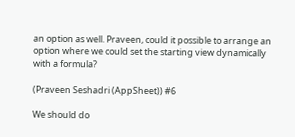an option as well. Praveen, could it possible to arrange an option where we could set the starting view dynamically with a formula?

(Praveen Seshadri (AppSheet)) #6

We should do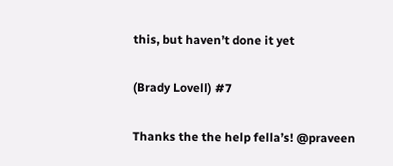this, but haven’t done it yet

(Brady Lovell) #7

Thanks the the help fella’s! @praveen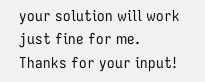your solution will work just fine for me. Thanks for your input!